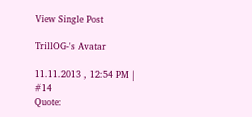View Single Post

TrillOG-'s Avatar

11.11.2013 , 12:54 PM | #14
Quote: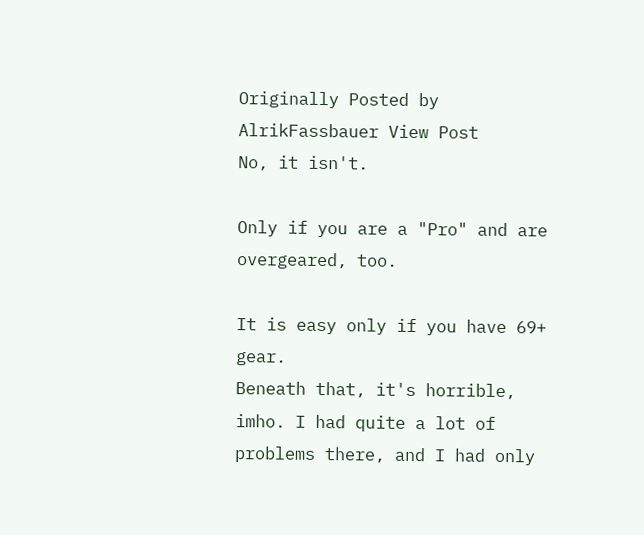Originally Posted by AlrikFassbauer View Post
No, it isn't.

Only if you are a "Pro" and are overgeared, too.

It is easy only if you have 69+ gear.
Beneath that, it's horrible, imho. I had quite a lot of problems there, and I had only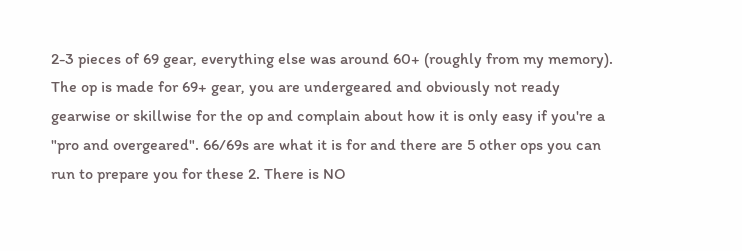2-3 pieces of 69 gear, everything else was around 60+ (roughly from my memory).
The op is made for 69+ gear, you are undergeared and obviously not ready gearwise or skillwise for the op and complain about how it is only easy if you're a "pro and overgeared". 66/69s are what it is for and there are 5 other ops you can run to prepare you for these 2. There is NO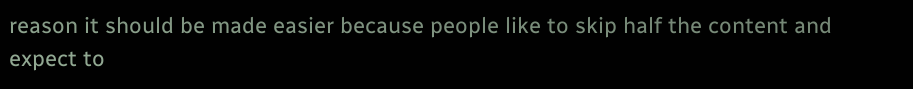reason it should be made easier because people like to skip half the content and expect to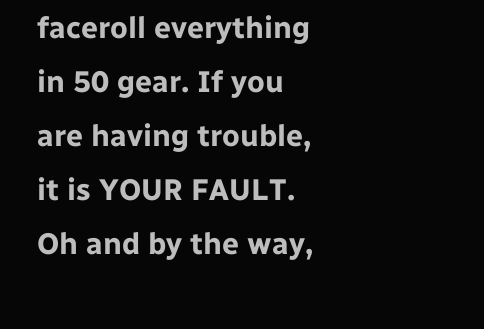faceroll everything in 50 gear. If you are having trouble, it is YOUR FAULT.
Oh and by the way,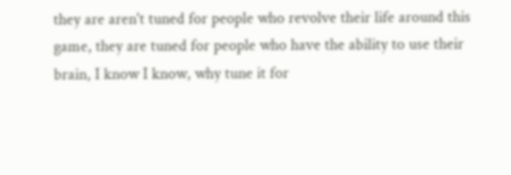they are aren't tuned for people who revolve their life around this game, they are tuned for people who have the ability to use their brain, I know I know, why tune it for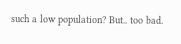such a low population? But.. too bad.